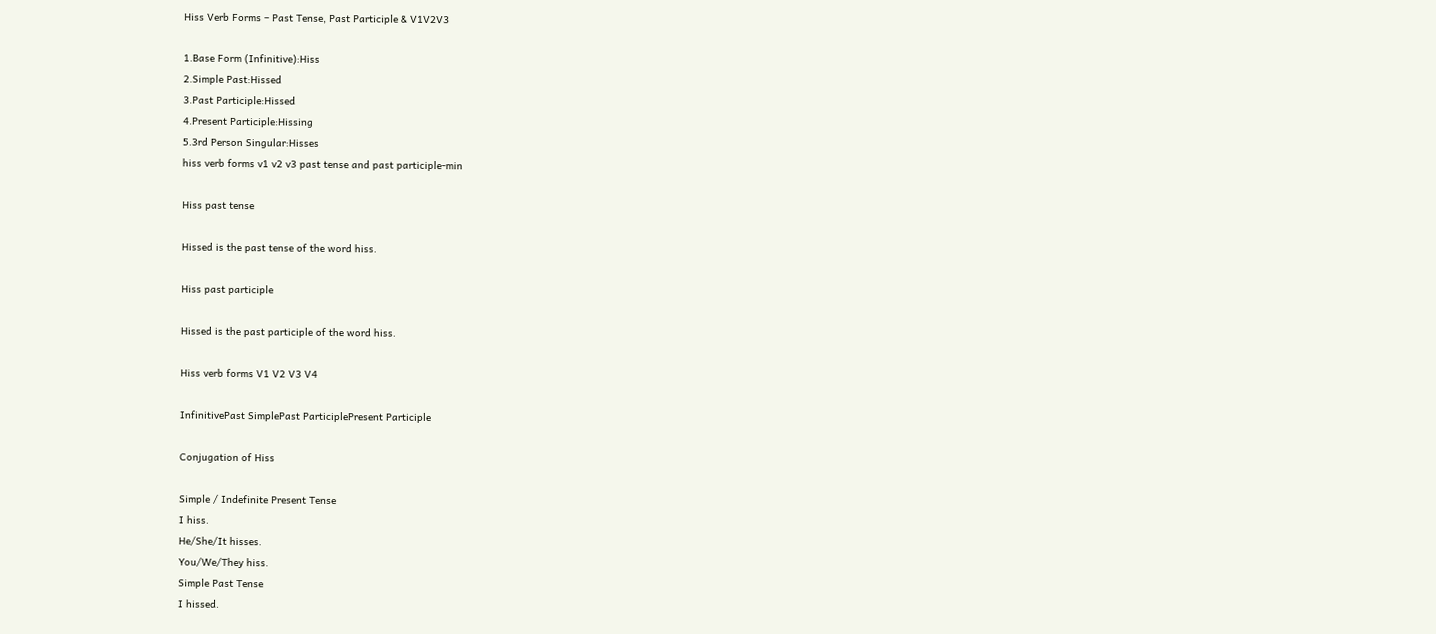Hiss Verb Forms – Past Tense, Past Participle & V1V2V3

1.Base Form (Infinitive):Hiss
2.Simple Past:Hissed
3.Past Participle:Hissed
4.Present Participle:Hissing
5.3rd Person Singular:Hisses
hiss verb forms v1 v2 v3 past tense and past participle-min

Hiss past tense

Hissed is the past tense of the word hiss.

Hiss past participle

Hissed is the past participle of the word hiss.

Hiss verb forms V1 V2 V3 V4

InfinitivePast SimplePast ParticiplePresent Participle

Conjugation of Hiss

Simple / Indefinite Present Tense
I hiss.
He/She/It hisses.
You/We/They hiss.
Simple Past Tense
I hissed.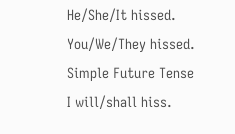He/She/It hissed.
You/We/They hissed.
Simple Future Tense
I will/shall hiss.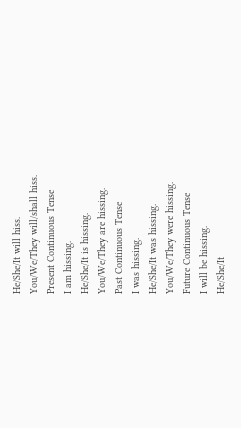He/She/It will hiss.
You/We/They will/shall hiss.
Present Continuous Tense
I am hissing.
He/She/It is hissing.
You/We/They are hissing.
Past Continuous Tense
I was hissing.
He/She/It was hissing.
You/We/They were hissing.
Future Continuous Tense
I will be hissing.
He/She/It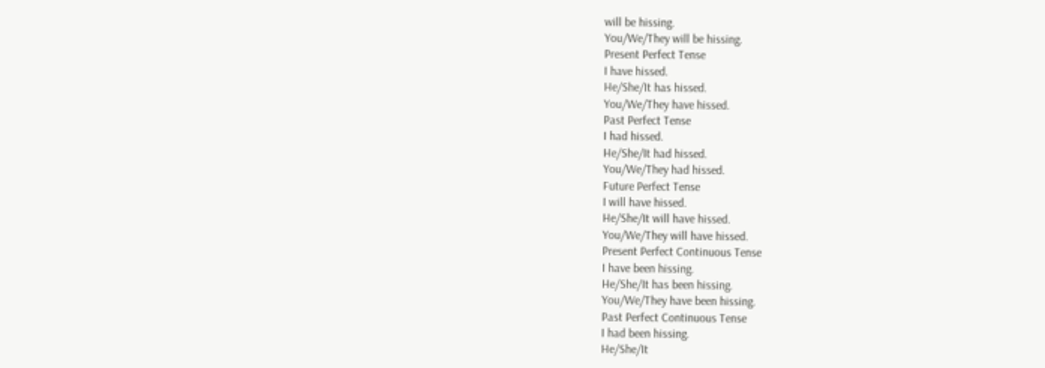will be hissing.
You/We/They will be hissing.
Present Perfect Tense
I have hissed.
He/She/It has hissed.
You/We/They have hissed.
Past Perfect Tense
I had hissed.
He/She/It had hissed.
You/We/They had hissed.
Future Perfect Tense
I will have hissed.
He/She/It will have hissed.
You/We/They will have hissed.
Present Perfect Continuous Tense
I have been hissing.
He/She/It has been hissing.
You/We/They have been hissing.
Past Perfect Continuous Tense
I had been hissing.
He/She/It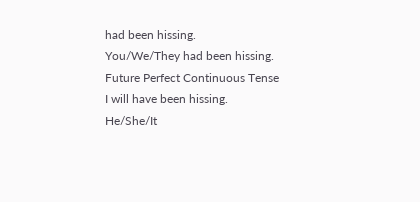had been hissing.
You/We/They had been hissing.
Future Perfect Continuous Tense
I will have been hissing.
He/She/It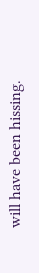will have been hissing.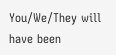You/We/They will have been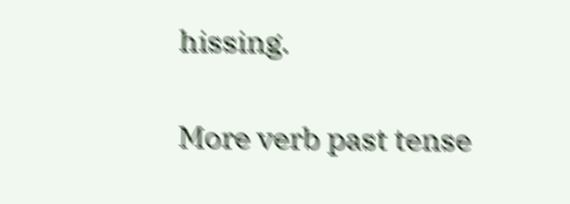hissing.

More verb past tense